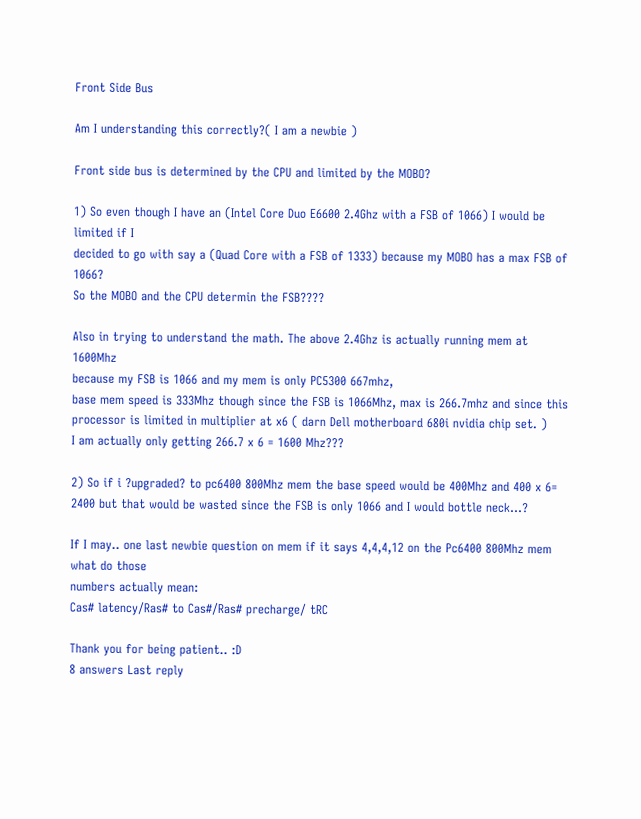Front Side Bus

Am I understanding this correctly?( I am a newbie )

Front side bus is determined by the CPU and limited by the MOBO?

1) So even though I have an (Intel Core Duo E6600 2.4Ghz with a FSB of 1066) I would be limited if I
decided to go with say a (Quad Core with a FSB of 1333) because my MOBO has a max FSB of 1066?
So the MOBO and the CPU determin the FSB????

Also in trying to understand the math. The above 2.4Ghz is actually running mem at 1600Mhz
because my FSB is 1066 and my mem is only PC5300 667mhz,
base mem speed is 333Mhz though since the FSB is 1066Mhz, max is 266.7mhz and since this
processor is limited in multiplier at x6 ( darn Dell motherboard 680i nvidia chip set. )
I am actually only getting 266.7 x 6 = 1600 Mhz???

2) So if i ?upgraded? to pc6400 800Mhz mem the base speed would be 400Mhz and 400 x 6= 2400 but that would be wasted since the FSB is only 1066 and I would bottle neck...?

If I may.. one last newbie question on mem if it says 4,4,4,12 on the Pc6400 800Mhz mem what do those
numbers actually mean:
Cas# latency/Ras# to Cas#/Ras# precharge/ tRC

Thank you for being patient.. :D
8 answers Last reply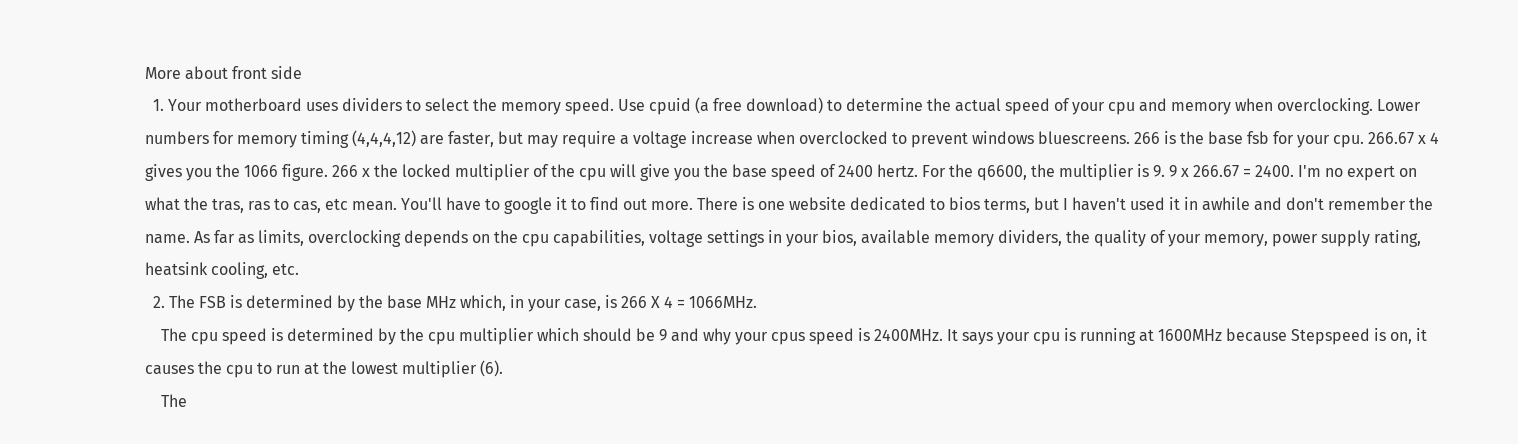More about front side
  1. Your motherboard uses dividers to select the memory speed. Use cpuid (a free download) to determine the actual speed of your cpu and memory when overclocking. Lower numbers for memory timing (4,4,4,12) are faster, but may require a voltage increase when overclocked to prevent windows bluescreens. 266 is the base fsb for your cpu. 266.67 x 4 gives you the 1066 figure. 266 x the locked multiplier of the cpu will give you the base speed of 2400 hertz. For the q6600, the multiplier is 9. 9 x 266.67 = 2400. I'm no expert on what the tras, ras to cas, etc mean. You'll have to google it to find out more. There is one website dedicated to bios terms, but I haven't used it in awhile and don't remember the name. As far as limits, overclocking depends on the cpu capabilities, voltage settings in your bios, available memory dividers, the quality of your memory, power supply rating, heatsink cooling, etc.
  2. The FSB is determined by the base MHz which, in your case, is 266 X 4 = 1066MHz.
    The cpu speed is determined by the cpu multiplier which should be 9 and why your cpus speed is 2400MHz. It says your cpu is running at 1600MHz because Stepspeed is on, it causes the cpu to run at the lowest multiplier (6).
    The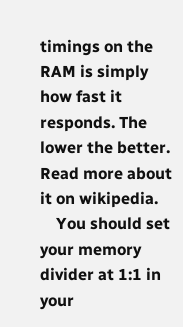timings on the RAM is simply how fast it responds. The lower the better. Read more about it on wikipedia.
    You should set your memory divider at 1:1 in your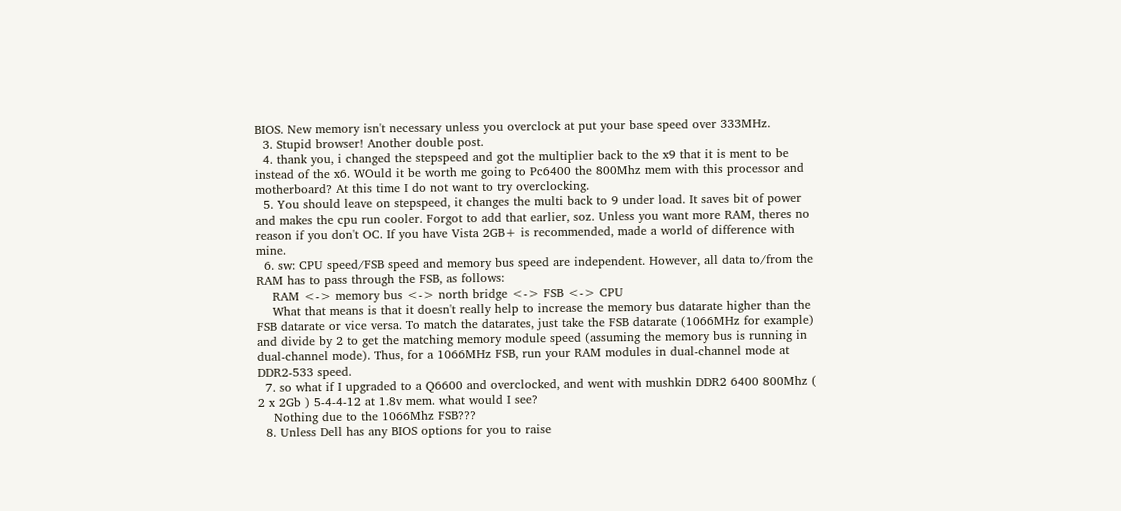BIOS. New memory isn't necessary unless you overclock at put your base speed over 333MHz.
  3. Stupid browser! Another double post.
  4. thank you, i changed the stepspeed and got the multiplier back to the x9 that it is ment to be instead of the x6. WOuld it be worth me going to Pc6400 the 800Mhz mem with this processor and motherboard? At this time I do not want to try overclocking.
  5. You should leave on stepspeed, it changes the multi back to 9 under load. It saves bit of power and makes the cpu run cooler. Forgot to add that earlier, soz. Unless you want more RAM, theres no reason if you don't OC. If you have Vista 2GB+ is recommended, made a world of difference with mine.
  6. sw: CPU speed/FSB speed and memory bus speed are independent. However, all data to/from the RAM has to pass through the FSB, as follows:
    RAM <-> memory bus <-> north bridge <-> FSB <-> CPU
    What that means is that it doesn't really help to increase the memory bus datarate higher than the FSB datarate or vice versa. To match the datarates, just take the FSB datarate (1066MHz for example) and divide by 2 to get the matching memory module speed (assuming the memory bus is running in dual-channel mode). Thus, for a 1066MHz FSB, run your RAM modules in dual-channel mode at DDR2-533 speed.
  7. so what if I upgraded to a Q6600 and overclocked, and went with mushkin DDR2 6400 800Mhz ( 2 x 2Gb ) 5-4-4-12 at 1.8v mem. what would I see?
    Nothing due to the 1066Mhz FSB???
  8. Unless Dell has any BIOS options for you to raise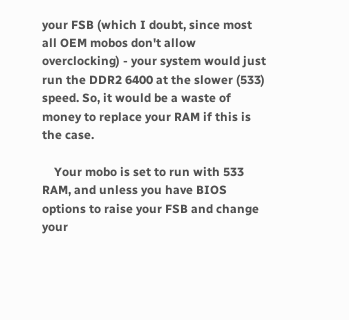your FSB (which I doubt, since most all OEM mobos don't allow overclocking) - your system would just run the DDR2 6400 at the slower (533) speed. So, it would be a waste of money to replace your RAM if this is the case.

    Your mobo is set to run with 533 RAM, and unless you have BIOS options to raise your FSB and change your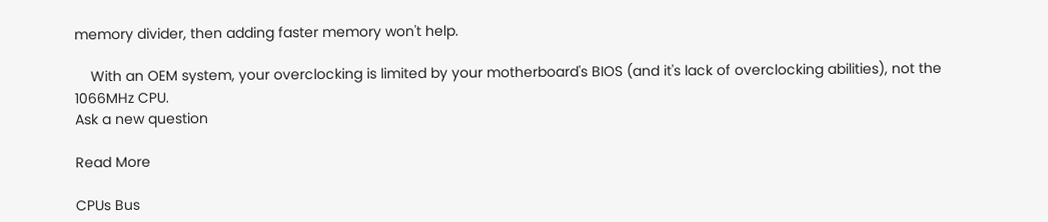memory divider, then adding faster memory won't help.

    With an OEM system, your overclocking is limited by your motherboard's BIOS (and it's lack of overclocking abilities), not the 1066MHz CPU.
Ask a new question

Read More

CPUs Bus